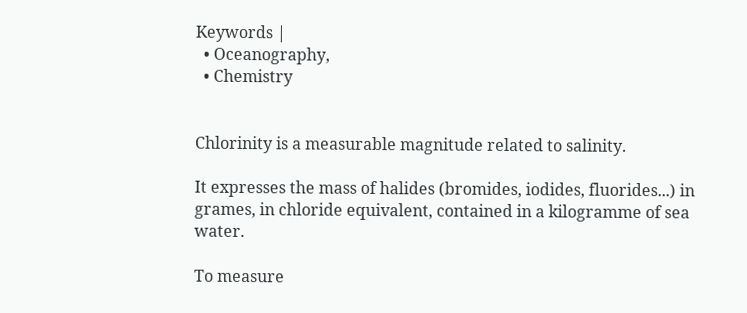Keywords |
  • Oceanography,
  • Chemistry


Chlorinity is a measurable magnitude related to salinity.

It expresses the mass of halides (bromides, iodides, fluorides...) in grames, in chloride equivalent, contained in a kilogramme of sea water.

To measure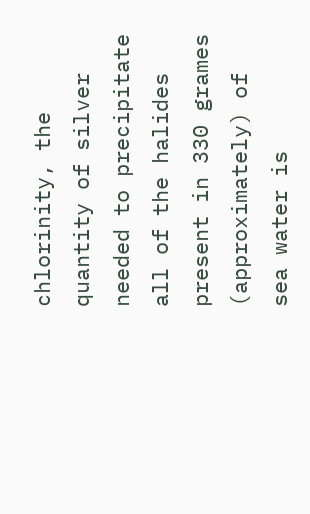chlorinity, the quantity of silver needed to precipitate all of the halides present in 330 grames (approximately) of sea water is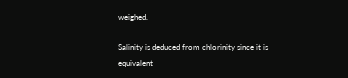weighed.

Salinity is deduced from chlorinity since it is equivalent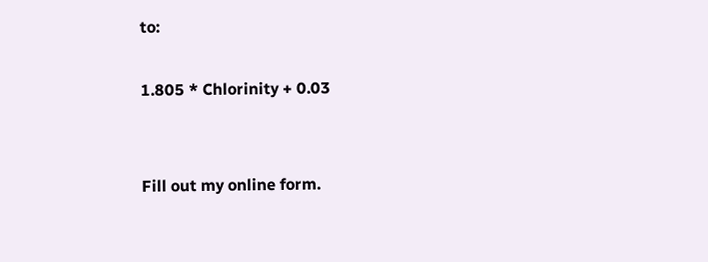to:

1.805 * Chlorinity + 0.03


Fill out my online form.